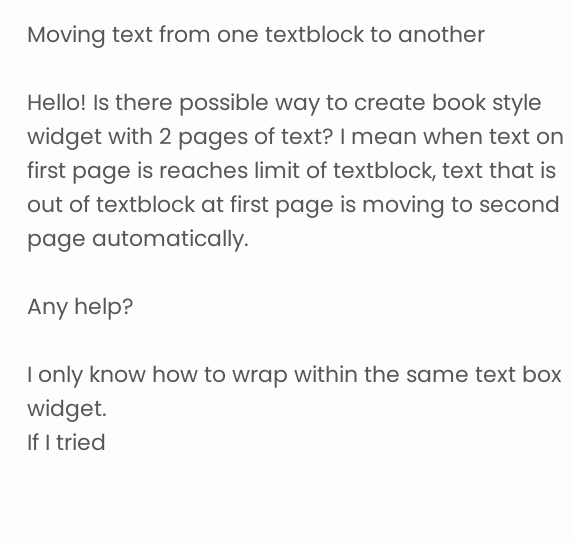Moving text from one textblock to another

Hello! Is there possible way to create book style widget with 2 pages of text? I mean when text on first page is reaches limit of textblock, text that is out of textblock at first page is moving to second page automatically.

Any help?

I only know how to wrap within the same text box widget.
If I tried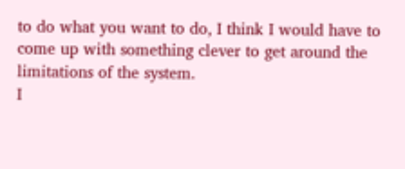to do what you want to do, I think I would have to come up with something clever to get around the limitations of the system.
I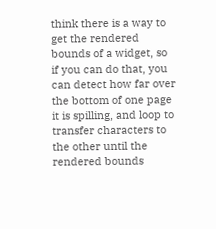think there is a way to get the rendered bounds of a widget, so if you can do that, you can detect how far over the bottom of one page it is spilling, and loop to transfer characters to the other until the rendered bounds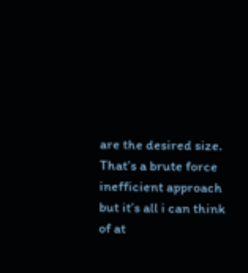are the desired size. That’s a brute force inefficient approach but it’s all i can think of at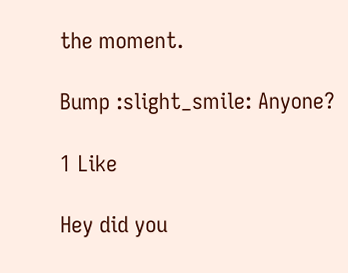the moment.

Bump :slight_smile: Anyone?

1 Like

Hey did you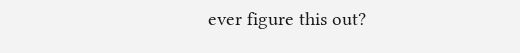ever figure this out?